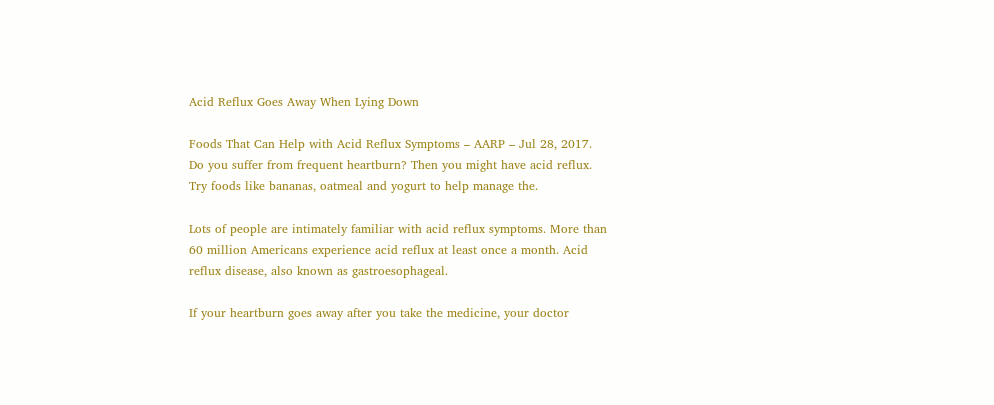Acid Reflux Goes Away When Lying Down

Foods That Can Help with Acid Reflux Symptoms – AARP – Jul 28, 2017. Do you suffer from frequent heartburn? Then you might have acid reflux. Try foods like bananas, oatmeal and yogurt to help manage the.

Lots of people are intimately familiar with acid reflux symptoms. More than 60 million Americans experience acid reflux at least once a month. Acid reflux disease, also known as gastroesophageal.

If your heartburn goes away after you take the medicine, your doctor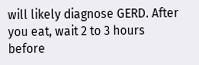will likely diagnose GERD. After you eat, wait 2 to 3 hours before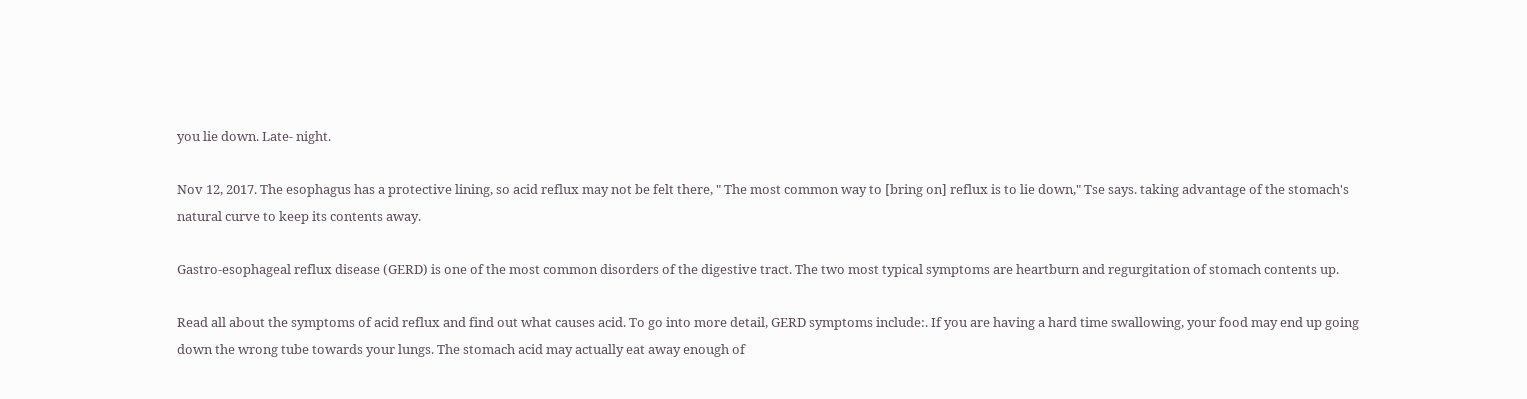you lie down. Late- night.

Nov 12, 2017. The esophagus has a protective lining, so acid reflux may not be felt there, " The most common way to [bring on] reflux is to lie down," Tse says. taking advantage of the stomach's natural curve to keep its contents away.

Gastro-esophageal reflux disease (GERD) is one of the most common disorders of the digestive tract. The two most typical symptoms are heartburn and regurgitation of stomach contents up.

Read all about the symptoms of acid reflux and find out what causes acid. To go into more detail, GERD symptoms include:. If you are having a hard time swallowing, your food may end up going down the wrong tube towards your lungs. The stomach acid may actually eat away enough of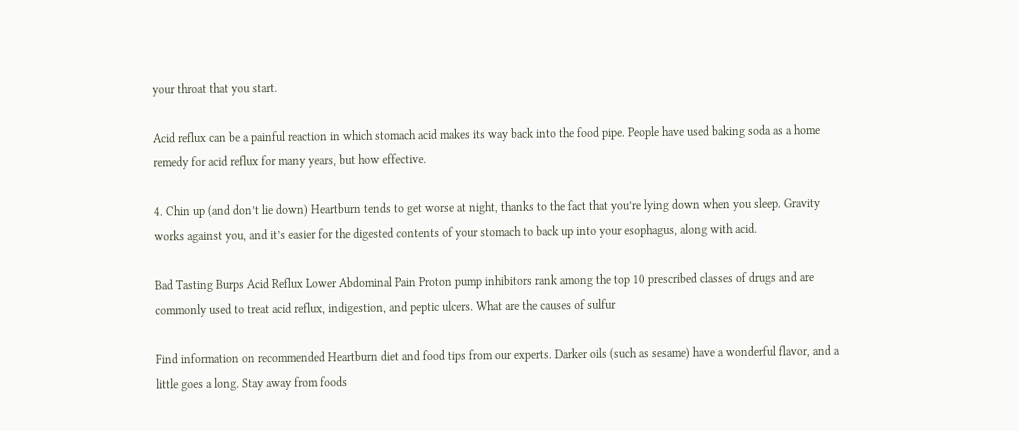your throat that you start.

Acid reflux can be a painful reaction in which stomach acid makes its way back into the food pipe. People have used baking soda as a home remedy for acid reflux for many years, but how effective.

4. Chin up (and don’t lie down) Heartburn tends to get worse at night, thanks to the fact that you’re lying down when you sleep. Gravity works against you, and it’s easier for the digested contents of your stomach to back up into your esophagus, along with acid.

Bad Tasting Burps Acid Reflux Lower Abdominal Pain Proton pump inhibitors rank among the top 10 prescribed classes of drugs and are commonly used to treat acid reflux, indigestion, and peptic ulcers. What are the causes of sulfur

Find information on recommended Heartburn diet and food tips from our experts. Darker oils (such as sesame) have a wonderful flavor, and a little goes a long. Stay away from foods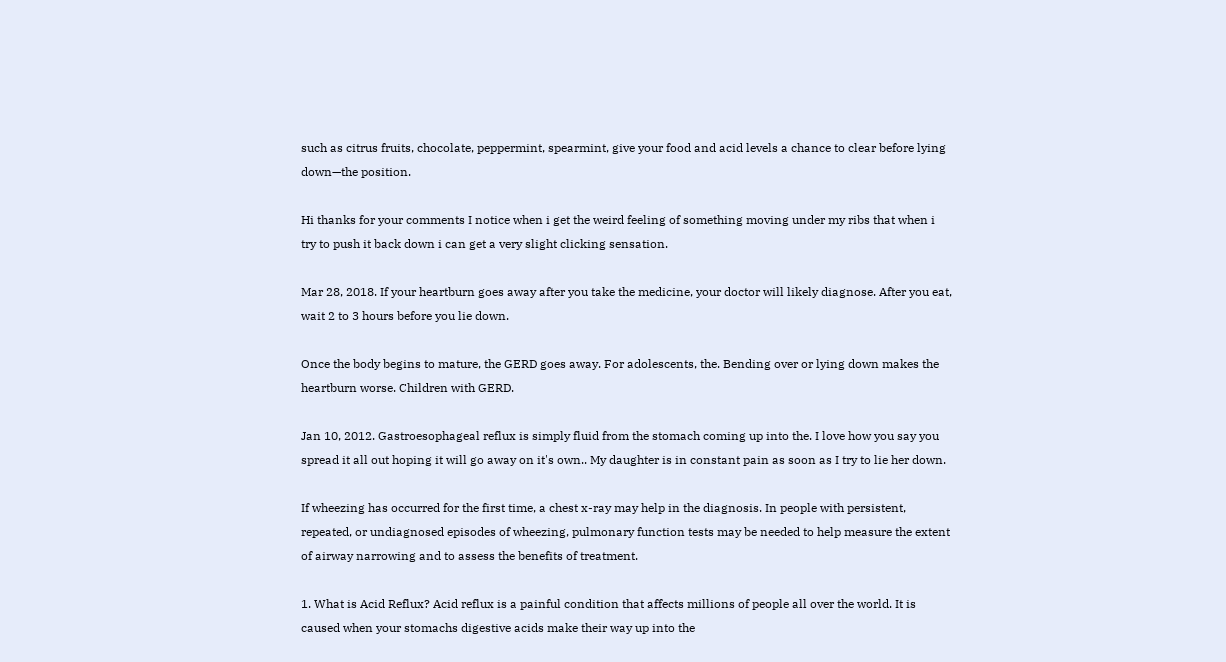such as citrus fruits, chocolate, peppermint, spearmint, give your food and acid levels a chance to clear before lying down—the position.

Hi thanks for your comments I notice when i get the weird feeling of something moving under my ribs that when i try to push it back down i can get a very slight clicking sensation.

Mar 28, 2018. If your heartburn goes away after you take the medicine, your doctor will likely diagnose. After you eat, wait 2 to 3 hours before you lie down.

Once the body begins to mature, the GERD goes away. For adolescents, the. Bending over or lying down makes the heartburn worse. Children with GERD.

Jan 10, 2012. Gastroesophageal reflux is simply fluid from the stomach coming up into the. I love how you say you spread it all out hoping it will go away on it's own.. My daughter is in constant pain as soon as I try to lie her down.

If wheezing has occurred for the first time, a chest x-ray may help in the diagnosis. In people with persistent, repeated, or undiagnosed episodes of wheezing, pulmonary function tests may be needed to help measure the extent of airway narrowing and to assess the benefits of treatment.

1. What is Acid Reflux? Acid reflux is a painful condition that affects millions of people all over the world. It is caused when your stomachs digestive acids make their way up into the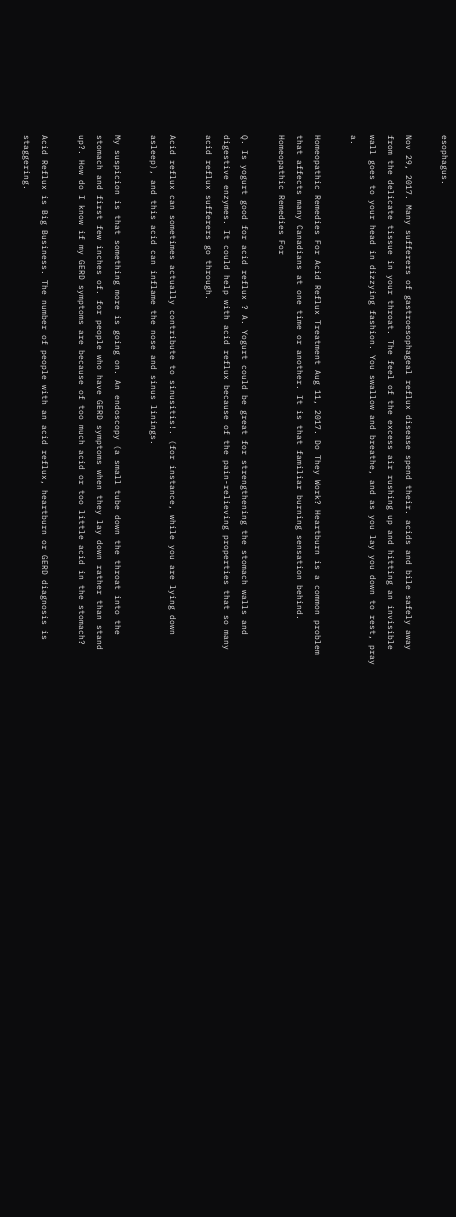esophagus.

Nov 29, 2017. Many sufferers of gastroesophageal reflux disease spend their. acids and bile safely away from the delicate tissue in your throat. The feel of the excess air rushing up and hitting an invisible wall goes to your head in dizzying fashion. You swallow and breathe, and as you lay you down to rest, pray a.

Homeopathic Remedies For Acid Reflux Treatment Aug 11, 2017. Do They Work? Heartburn is a common problem that affects many Canadians at one time or another. It is that familiar burning sensation behind. Homeopathic Remedies For

Q. Is yogurt good for acid reflux ? A. Yogurt could be great for strengthening the stomach walls and digestive enzymes. It could help with acid reflux because of the pain-relieving properties that so many acid reflux sufferers go through.

Acid reflux can sometimes actually contribute to sinusitis!. (for instance, while you are lying down asleep), and this acid can inflame the nose and sinus linings.

My suspicion is that something more is going on. An endoscopy (a small tube down the throat into the stomach and first few inches of. for people who have GERD symptoms when they lay down rather than stand up?. How do I know if my GERD symptoms are because of too much acid or too little acid in the stomach?

Acid Reflux is Big Business. The number of people with an acid reflux, heartburn or GERD diagnosis is staggering.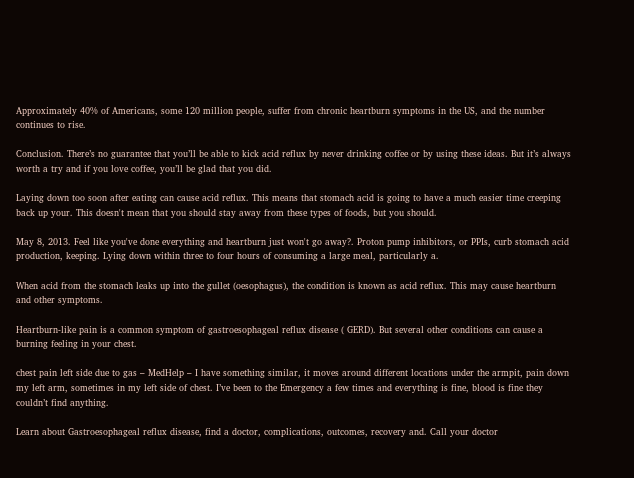Approximately 40% of Americans, some 120 million people, suffer from chronic heartburn symptoms in the US, and the number continues to rise.

Conclusion. There’s no guarantee that you’ll be able to kick acid reflux by never drinking coffee or by using these ideas. But it’s always worth a try and if you love coffee, you’ll be glad that you did.

Laying down too soon after eating can cause acid reflux. This means that stomach acid is going to have a much easier time creeping back up your. This doesn't mean that you should stay away from these types of foods, but you should.

May 8, 2013. Feel like you've done everything and heartburn just won't go away?. Proton pump inhibitors, or PPIs, curb stomach acid production, keeping. Lying down within three to four hours of consuming a large meal, particularly a.

When acid from the stomach leaks up into the gullet (oesophagus), the condition is known as acid reflux. This may cause heartburn and other symptoms.

Heartburn-like pain is a common symptom of gastroesophageal reflux disease ( GERD). But several other conditions can cause a burning feeling in your chest.

chest pain left side due to gas – MedHelp – I have something similar, it moves around different locations under the armpit, pain down my left arm, sometimes in my left side of chest. I’ve been to the Emergency a few times and everything is fine, blood is fine they couldn’t find anything.

Learn about Gastroesophageal reflux disease, find a doctor, complications, outcomes, recovery and. Call your doctor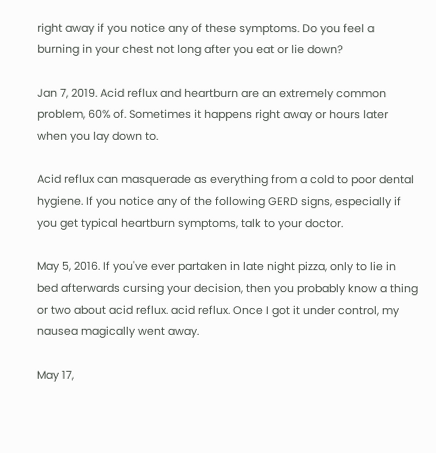right away if you notice any of these symptoms. Do you feel a burning in your chest not long after you eat or lie down?

Jan 7, 2019. Acid reflux and heartburn are an extremely common problem, 60% of. Sometimes it happens right away or hours later when you lay down to.

Acid reflux can masquerade as everything from a cold to poor dental hygiene. If you notice any of the following GERD signs, especially if you get typical heartburn symptoms, talk to your doctor.

May 5, 2016. If you've ever partaken in late night pizza, only to lie in bed afterwards cursing your decision, then you probably know a thing or two about acid reflux. acid reflux. Once I got it under control, my nausea magically went away.

May 17,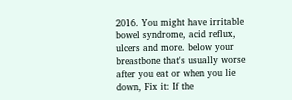2016. You might have irritable bowel syndrome, acid reflux, ulcers and more. below your breastbone that's usually worse after you eat or when you lie down, Fix it: If the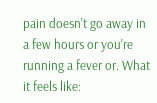pain doesn't go away in a few hours or you're running a fever or. What it feels like: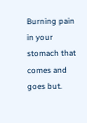Burning pain in your stomach that comes and goes but.